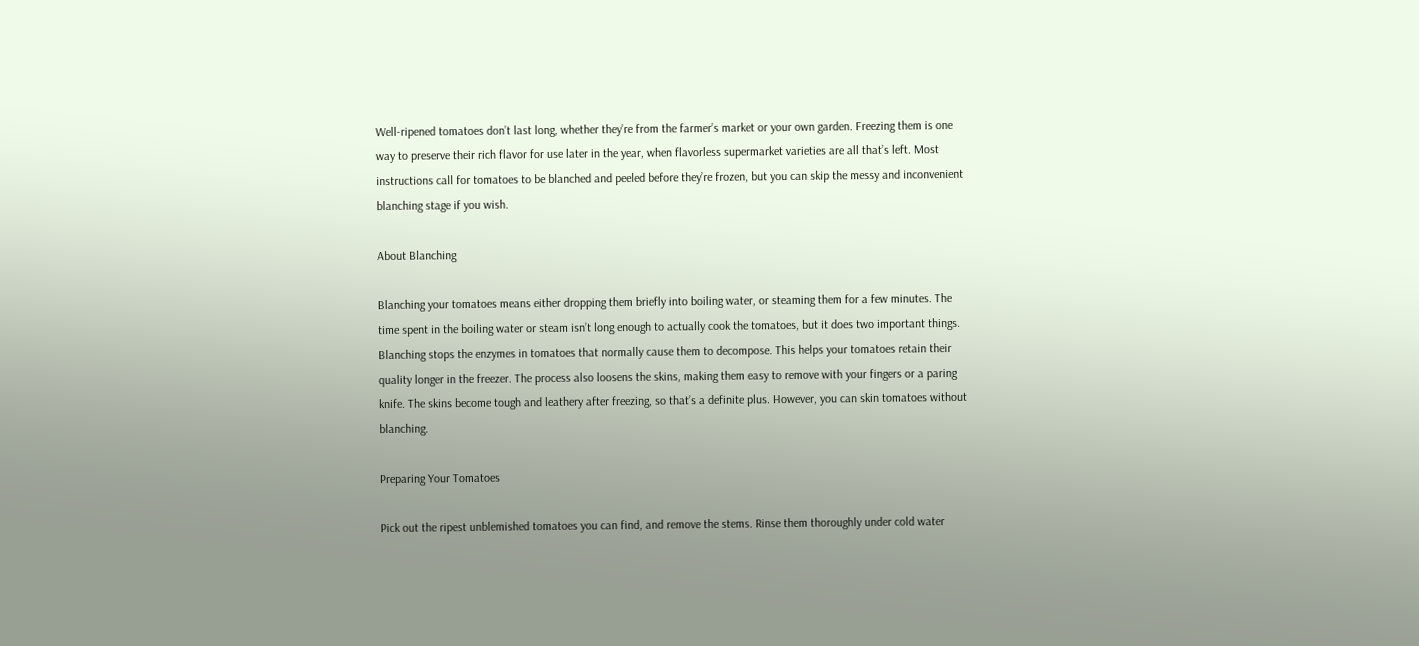Well-ripened tomatoes don’t last long, whether they’re from the farmer’s market or your own garden. Freezing them is one way to preserve their rich flavor for use later in the year, when flavorless supermarket varieties are all that’s left. Most instructions call for tomatoes to be blanched and peeled before they’re frozen, but you can skip the messy and inconvenient blanching stage if you wish.

About Blanching

Blanching your tomatoes means either dropping them briefly into boiling water, or steaming them for a few minutes. The time spent in the boiling water or steam isn’t long enough to actually cook the tomatoes, but it does two important things. Blanching stops the enzymes in tomatoes that normally cause them to decompose. This helps your tomatoes retain their quality longer in the freezer. The process also loosens the skins, making them easy to remove with your fingers or a paring knife. The skins become tough and leathery after freezing, so that’s a definite plus. However, you can skin tomatoes without blanching.

Preparing Your Tomatoes

Pick out the ripest unblemished tomatoes you can find, and remove the stems. Rinse them thoroughly under cold water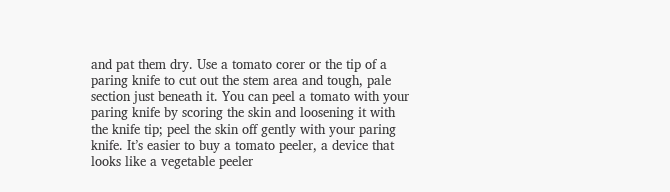and pat them dry. Use a tomato corer or the tip of a paring knife to cut out the stem area and tough, pale section just beneath it. You can peel a tomato with your paring knife by scoring the skin and loosening it with the knife tip; peel the skin off gently with your paring knife. It’s easier to buy a tomato peeler, a device that looks like a vegetable peeler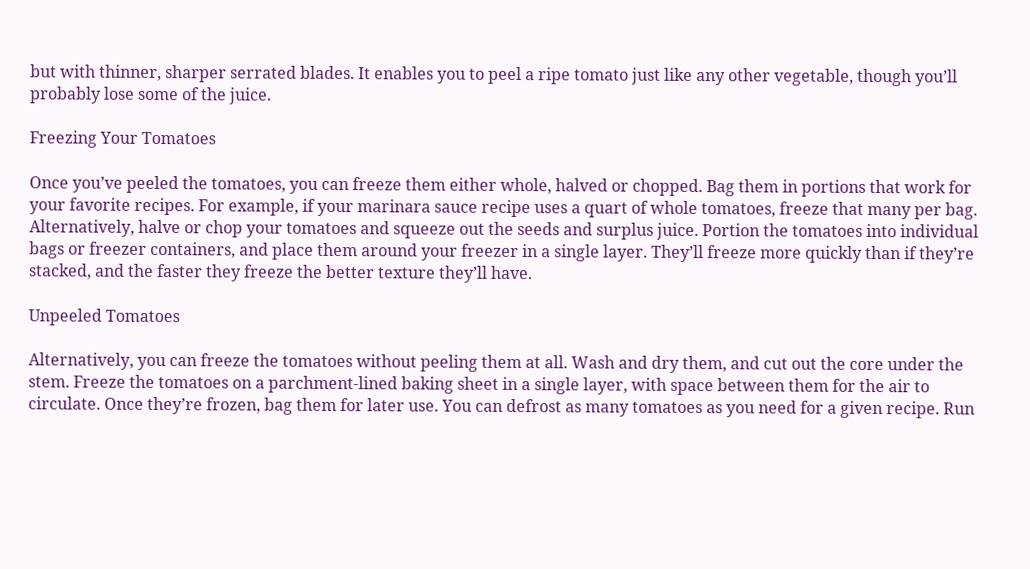but with thinner, sharper serrated blades. It enables you to peel a ripe tomato just like any other vegetable, though you’ll probably lose some of the juice.

Freezing Your Tomatoes

Once you’ve peeled the tomatoes, you can freeze them either whole, halved or chopped. Bag them in portions that work for your favorite recipes. For example, if your marinara sauce recipe uses a quart of whole tomatoes, freeze that many per bag. Alternatively, halve or chop your tomatoes and squeeze out the seeds and surplus juice. Portion the tomatoes into individual bags or freezer containers, and place them around your freezer in a single layer. They’ll freeze more quickly than if they’re stacked, and the faster they freeze the better texture they’ll have.

Unpeeled Tomatoes

Alternatively, you can freeze the tomatoes without peeling them at all. Wash and dry them, and cut out the core under the stem. Freeze the tomatoes on a parchment-lined baking sheet in a single layer, with space between them for the air to circulate. Once they’re frozen, bag them for later use. You can defrost as many tomatoes as you need for a given recipe. Run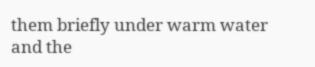them briefly under warm water and the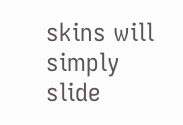skins will simply slide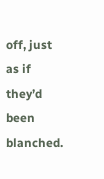off, just as if they’d been blanched.